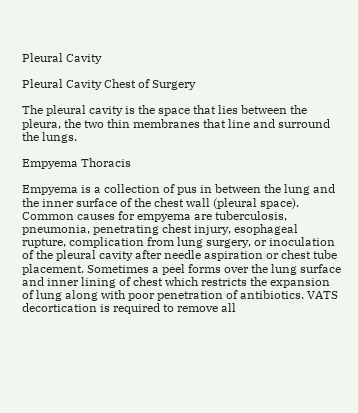Pleural Cavity

Pleural Cavity Chest of Surgery

The pleural cavity is the space that lies between the pleura, the two thin membranes that line and surround the lungs.

Empyema Thoracis

Empyema is a collection of pus in between the lung and the inner surface of the chest wall (pleural space). Common causes for empyema are tuberculosis, pneumonia, penetrating chest injury, esophageal rupture, complication from lung surgery, or inoculation of the pleural cavity after needle aspiration or chest tube placement. Sometimes a peel forms over the lung surface and inner lining of chest which restricts the expansion of lung along with poor penetration of antibiotics. VATS decortication is required to remove all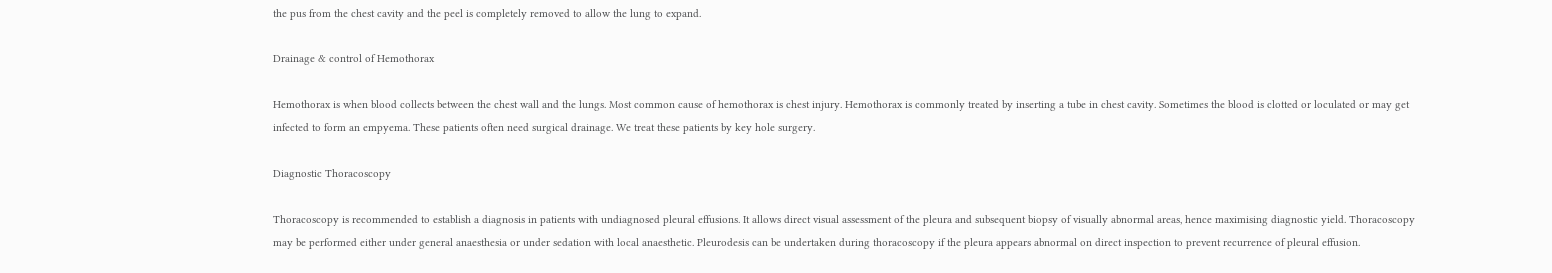the pus from the chest cavity and the peel is completely removed to allow the lung to expand.

Drainage & control of Hemothorax

Hemothorax is when blood collects between the chest wall and the lungs. Most common cause of hemothorax is chest injury. Hemothorax is commonly treated by inserting a tube in chest cavity. Sometimes the blood is clotted or loculated or may get infected to form an empyema. These patients often need surgical drainage. We treat these patients by key hole surgery.

Diagnostic Thoracoscopy

Thoracoscopy is recommended to establish a diagnosis in patients with undiagnosed pleural effusions. It allows direct visual assessment of the pleura and subsequent biopsy of visually abnormal areas, hence maximising diagnostic yield. Thoracoscopy may be performed either under general anaesthesia or under sedation with local anaesthetic. Pleurodesis can be undertaken during thoracoscopy if the pleura appears abnormal on direct inspection to prevent recurrence of pleural effusion.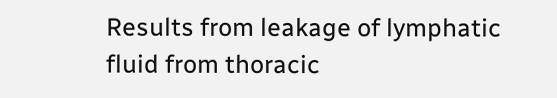Results from leakage of lymphatic fluid from thoracic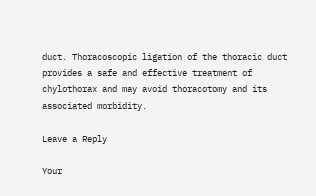duct. Thoracoscopic ligation of the thoracic duct provides a safe and effective treatment of chylothorax and may avoid thoracotomy and its associated morbidity.

Leave a Reply

Your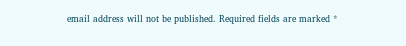email address will not be published. Required fields are marked *